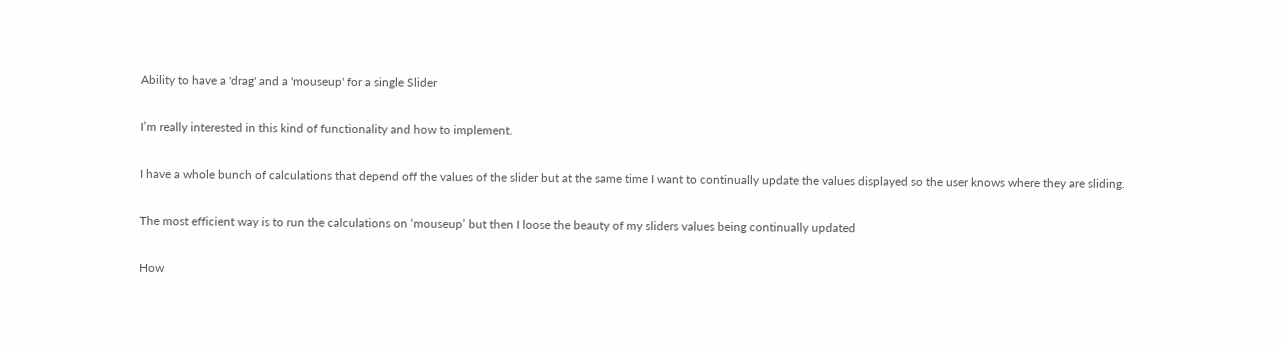Ability to have a 'drag' and a 'mouseup' for a single Slider

I’m really interested in this kind of functionality and how to implement.

I have a whole bunch of calculations that depend off the values of the slider but at the same time I want to continually update the values displayed so the user knows where they are sliding.

The most efficient way is to run the calculations on ‘mouseup’ but then I loose the beauty of my sliders values being continually updated

How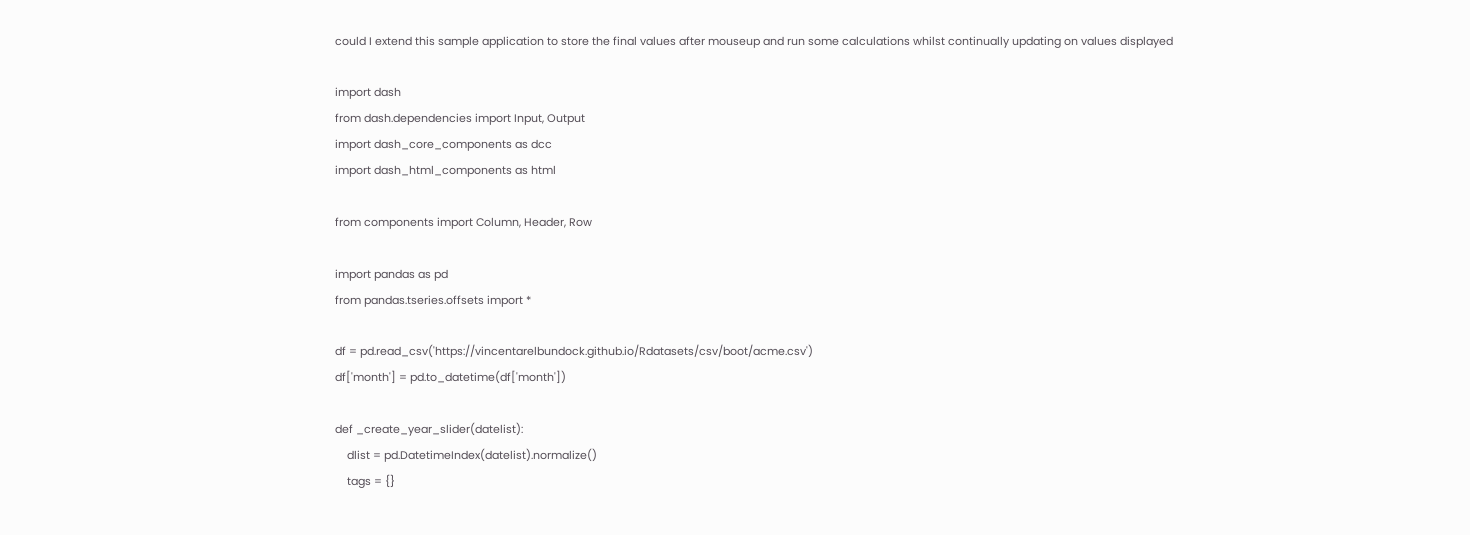could I extend this sample application to store the final values after mouseup and run some calculations whilst continually updating on values displayed

import dash
from dash.dependencies import Input, Output
import dash_core_components as dcc
import dash_html_components as html

from components import Column, Header, Row

import pandas as pd
from pandas.tseries.offsets import *

df = pd.read_csv('https://vincentarelbundock.github.io/Rdatasets/csv/boot/acme.csv')
df['month'] = pd.to_datetime(df['month'])

def _create_year_slider(datelist):
    dlist = pd.DatetimeIndex(datelist).normalize()
    tags = {}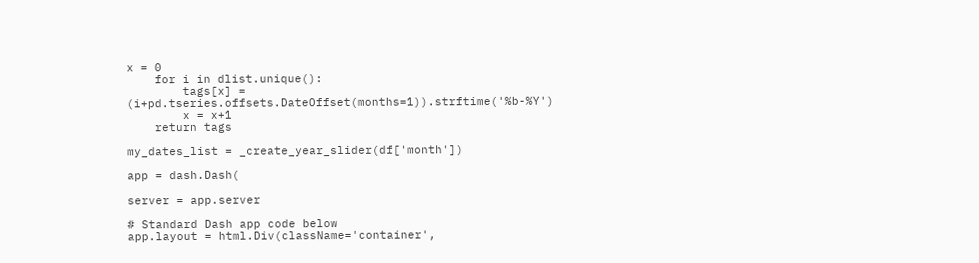x = 0
    for i in dlist.unique():
        tags[x] = (i+pd.tseries.offsets.DateOffset(months=1)).strftime('%b-%Y')
        x = x+1
    return tags

my_dates_list = _create_year_slider(df['month'])

app = dash.Dash(

server = app.server

# Standard Dash app code below
app.layout = html.Div(className='container',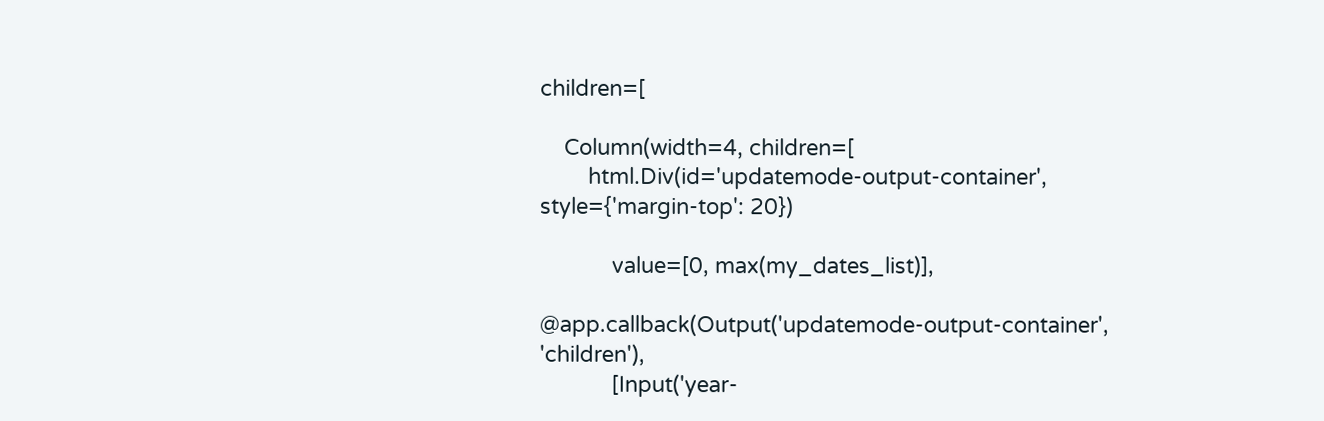children=[

    Column(width=4, children=[
        html.Div(id='updatemode-output-container', style={'margin-top': 20})

            value=[0, max(my_dates_list)],

@app.callback(Output('updatemode-output-container', 'children'),
            [Input('year-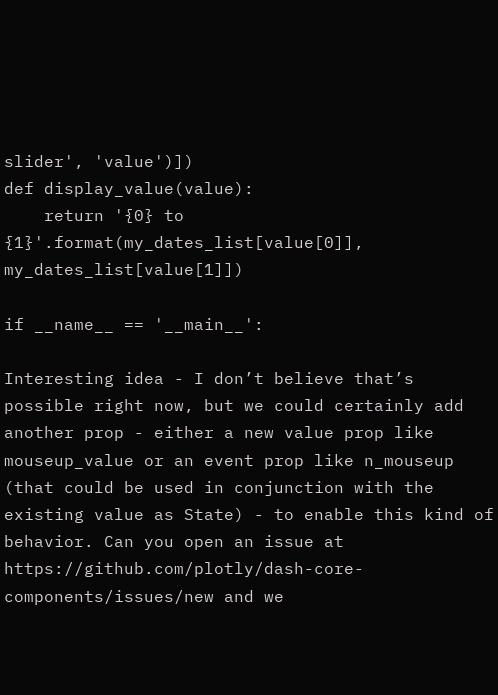slider', 'value')])
def display_value(value):
    return '{0} to {1}'.format(my_dates_list[value[0]], my_dates_list[value[1]])

if __name__ == '__main__':

Interesting idea - I don’t believe that’s possible right now, but we could certainly add another prop - either a new value prop like mouseup_value or an event prop like n_mouseup (that could be used in conjunction with the existing value as State) - to enable this kind of behavior. Can you open an issue at https://github.com/plotly/dash-core-components/issues/new and we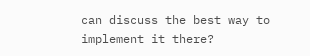can discuss the best way to implement it there?